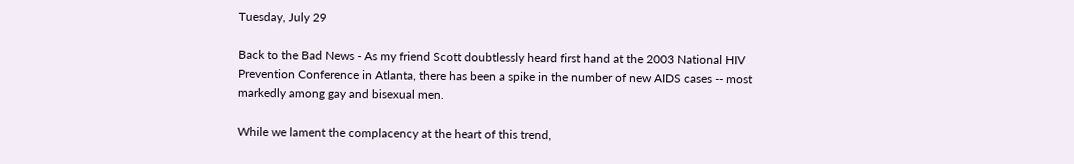Tuesday, July 29

Back to the Bad News - As my friend Scott doubtlessly heard first hand at the 2003 National HIV Prevention Conference in Atlanta, there has been a spike in the number of new AIDS cases -- most markedly among gay and bisexual men.

While we lament the complacency at the heart of this trend,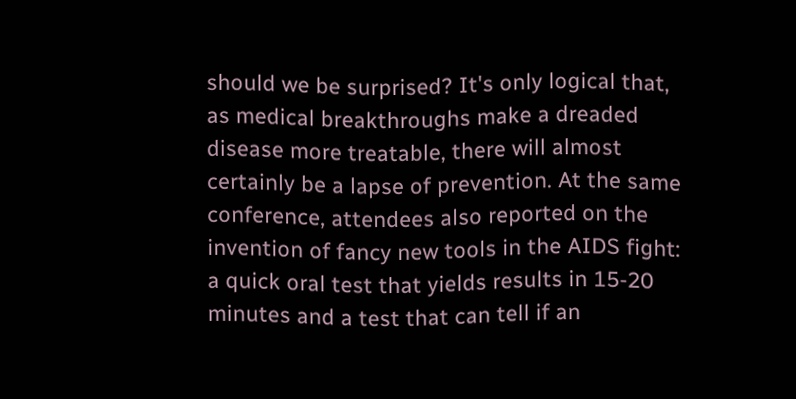should we be surprised? It's only logical that, as medical breakthroughs make a dreaded disease more treatable, there will almost certainly be a lapse of prevention. At the same conference, attendees also reported on the invention of fancy new tools in the AIDS fight: a quick oral test that yields results in 15-20 minutes and a test that can tell if an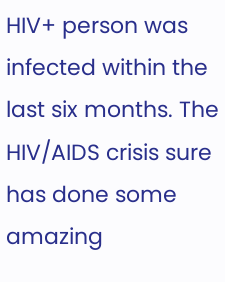HIV+ person was infected within the last six months. The HIV/AIDS crisis sure has done some amazing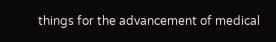things for the advancement of medical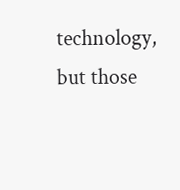technology, but those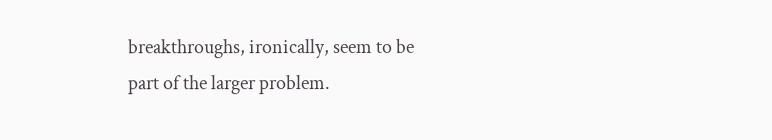breakthroughs, ironically, seem to be part of the larger problem.